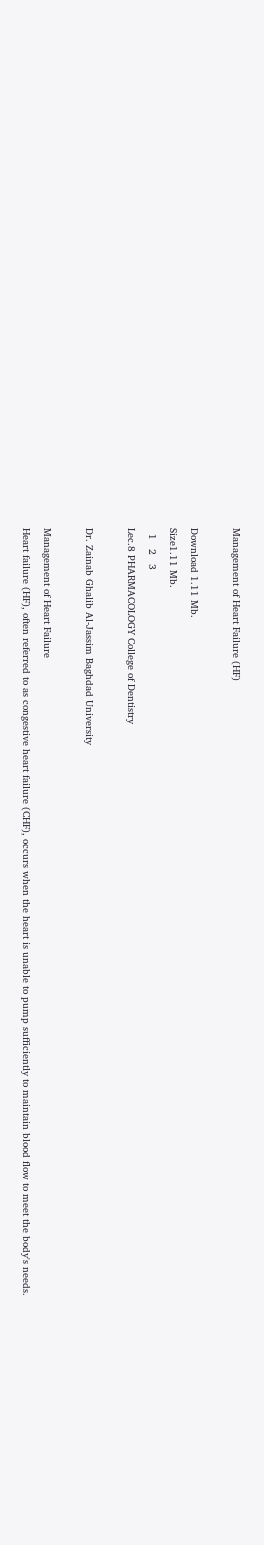Management of Heart Failure (HF)

Download 1.11 Mb.
Size1.11 Mb.
  1   2   3
Lec.8 PHARMACOLOGY College of Dentistry

Dr. Zainab Ghalib Al-Jassim Baghdad University

Management of Heart Failure
Heart failure (HF), often referred to as congestive heart failure (CHF), occurs when the heart is unable to pump sufficiently to maintain blood flow to meet the body's needs.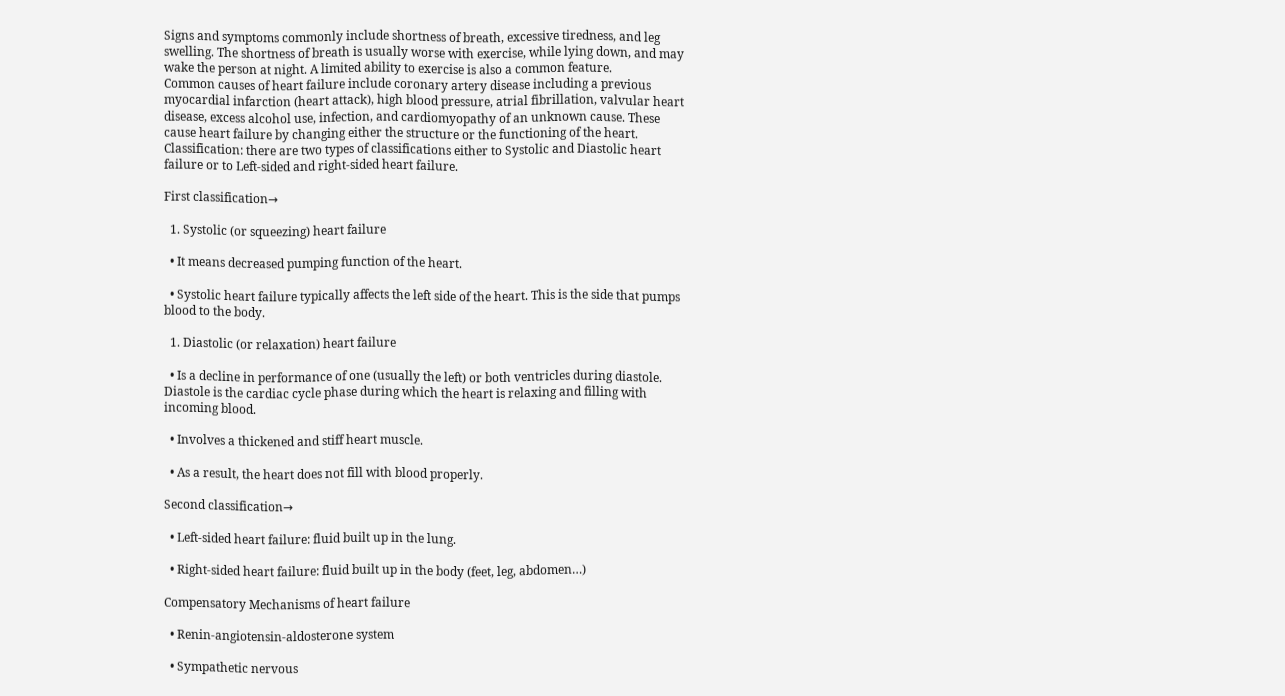Signs and symptoms commonly include shortness of breath, excessive tiredness, and leg swelling. The shortness of breath is usually worse with exercise, while lying down, and may wake the person at night. A limited ability to exercise is also a common feature.
Common causes of heart failure include coronary artery disease including a previous myocardial infarction (heart attack), high blood pressure, atrial fibrillation, valvular heart disease, excess alcohol use, infection, and cardiomyopathy of an unknown cause. These cause heart failure by changing either the structure or the functioning of the heart.
Classification: there are two types of classifications either to Systolic and Diastolic heart failure or to Left-sided and right-sided heart failure.

First classification→

  1. Systolic (or squeezing) heart failure

  • It means decreased pumping function of the heart.

  • Systolic heart failure typically affects the left side of the heart. This is the side that pumps blood to the body.

  1. Diastolic (or relaxation) heart failure

  • Is a decline in performance of one (usually the left) or both ventricles during diastole. Diastole is the cardiac cycle phase during which the heart is relaxing and filling with incoming blood.

  • Involves a thickened and stiff heart muscle.

  • As a result, the heart does not fill with blood properly.

Second classification→

  • Left-sided heart failure: fluid built up in the lung.

  • Right-sided heart failure: fluid built up in the body (feet, leg, abdomen…)

Compensatory Mechanisms of heart failure

  • Renin-angiotensin-aldosterone system

  • Sympathetic nervous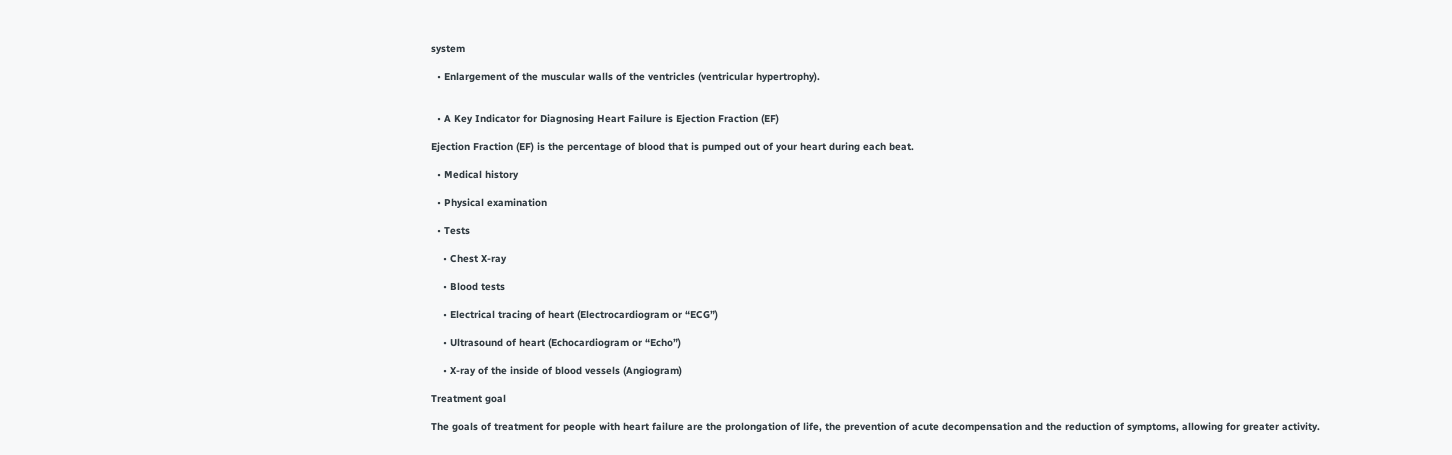system

  • Enlargement of the muscular walls of the ventricles (ventricular hypertrophy).


  • A Key Indicator for Diagnosing Heart Failure is Ejection Fraction (EF)

Ejection Fraction (EF) is the percentage of blood that is pumped out of your heart during each beat.

  • Medical history

  • Physical examination

  • Tests

    • Chest X-ray

    • Blood tests

    • Electrical tracing of heart (Electrocardiogram or “ECG”)

    • Ultrasound of heart (Echocardiogram or “Echo”)

    • X-ray of the inside of blood vessels (Angiogram)

Treatment goal

The goals of treatment for people with heart failure are the prolongation of life, the prevention of acute decompensation and the reduction of symptoms, allowing for greater activity.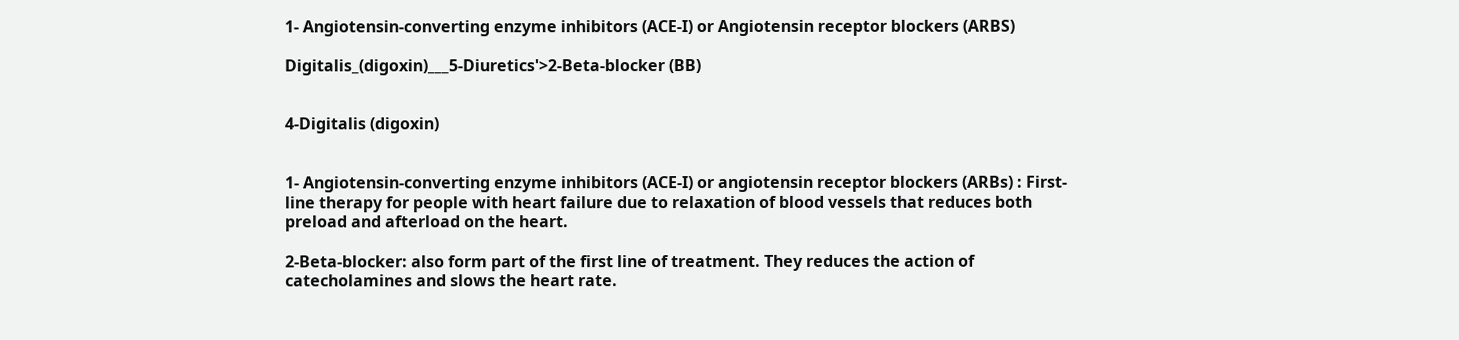1- Angiotensin-converting enzyme inhibitors (ACE-I) or Angiotensin receptor blockers (ARBS)

Digitalis_(digoxin)___5-Diuretics'>2-Beta-blocker (BB)


4-Digitalis (digoxin)


1- Angiotensin-converting enzyme inhibitors (ACE-I) or angiotensin receptor blockers (ARBs) : First-line therapy for people with heart failure due to relaxation of blood vessels that reduces both preload and afterload on the heart.

2-Beta-blocker: also form part of the first line of treatment. They reduces the action of catecholamines and slows the heart rate.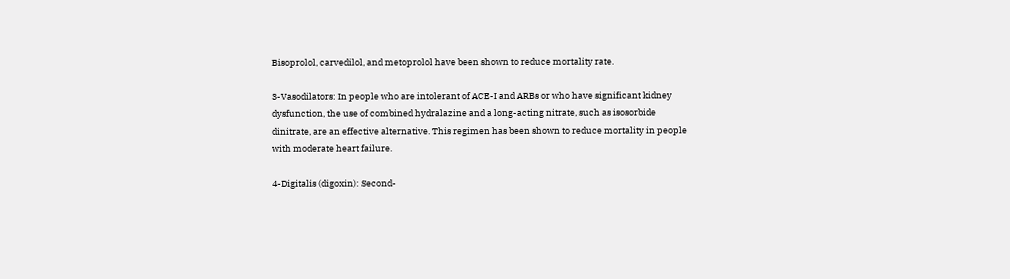Bisoprolol, carvedilol, and metoprolol have been shown to reduce mortality rate.

3-Vasodilators: In people who are intolerant of ACE-I and ARBs or who have significant kidney dysfunction, the use of combined hydralazine and a long-acting nitrate, such as isosorbide dinitrate, are an effective alternative. This regimen has been shown to reduce mortality in people with moderate heart failure.

4-Digitalis (digoxin): Second-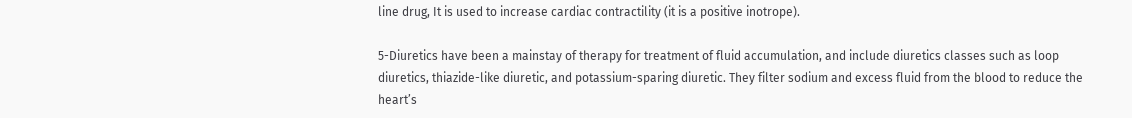line drug, It is used to increase cardiac contractility (it is a positive inotrope).

5-Diuretics have been a mainstay of therapy for treatment of fluid accumulation, and include diuretics classes such as loop diuretics, thiazide-like diuretic, and potassium-sparing diuretic. They filter sodium and excess fluid from the blood to reduce the heart’s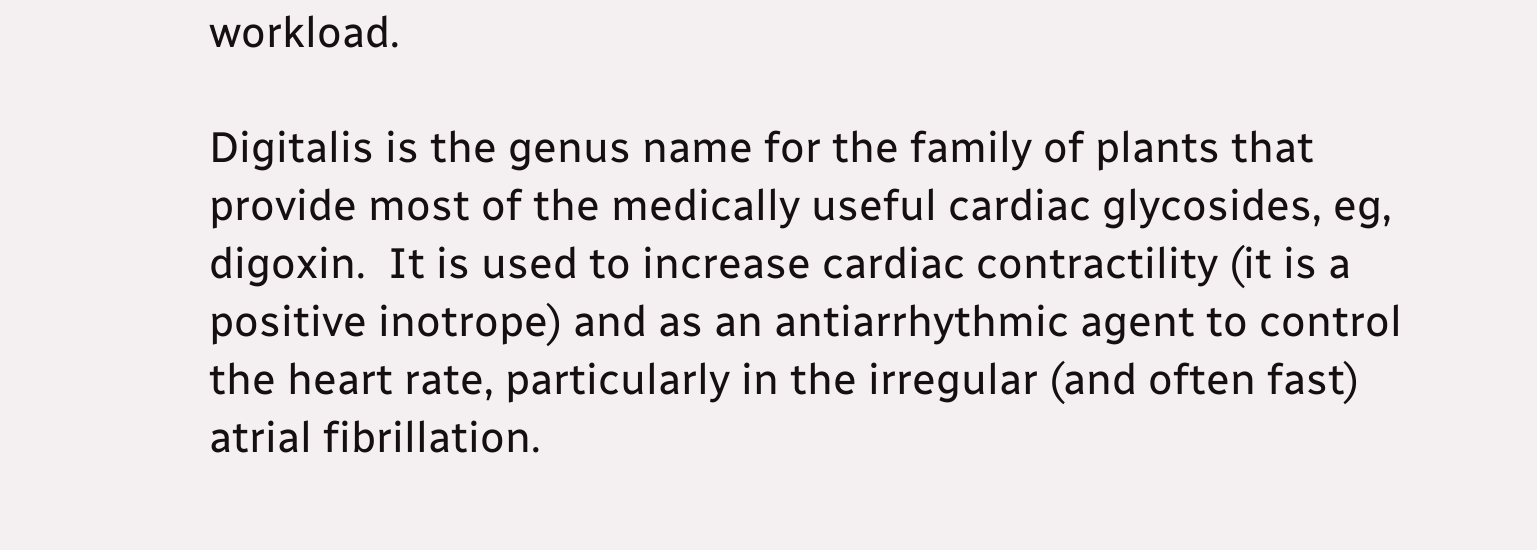workload.

Digitalis is the genus name for the family of plants that provide most of the medically useful cardiac glycosides, eg, digoxin.  It is used to increase cardiac contractility (it is a positive inotrope) and as an antiarrhythmic agent to control the heart rate, particularly in the irregular (and often fast) atrial fibrillation.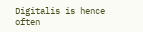Digitalis is hence often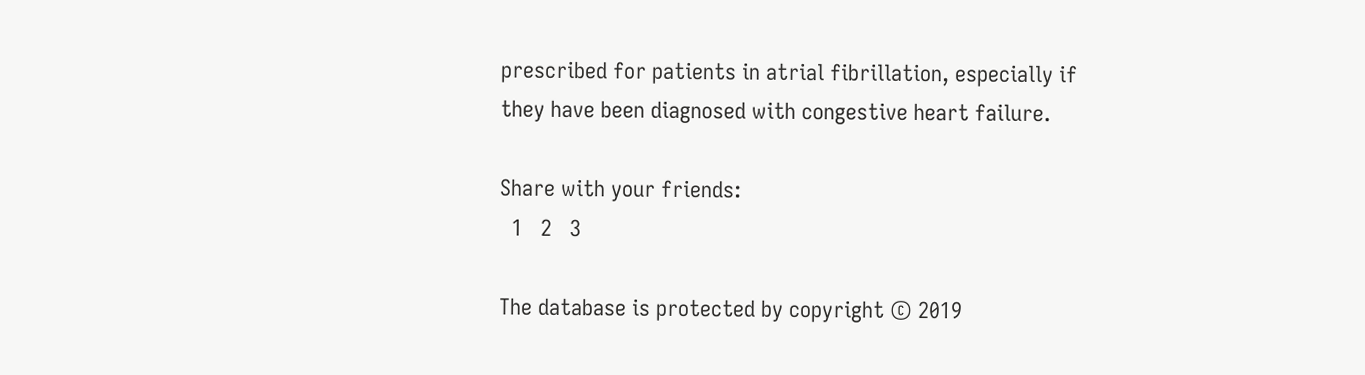prescribed for patients in atrial fibrillation, especially if they have been diagnosed with congestive heart failure.

Share with your friends:
  1   2   3

The database is protected by copyright © 2019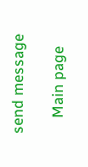send message

    Main page